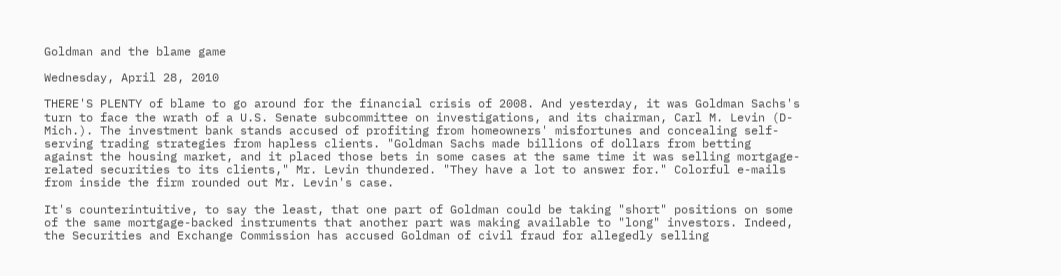Goldman and the blame game

Wednesday, April 28, 2010

THERE'S PLENTY of blame to go around for the financial crisis of 2008. And yesterday, it was Goldman Sachs's turn to face the wrath of a U.S. Senate subcommittee on investigations, and its chairman, Carl M. Levin (D-Mich.). The investment bank stands accused of profiting from homeowners' misfortunes and concealing self-serving trading strategies from hapless clients. "Goldman Sachs made billions of dollars from betting against the housing market, and it placed those bets in some cases at the same time it was selling mortgage-related securities to its clients," Mr. Levin thundered. "They have a lot to answer for." Colorful e-mails from inside the firm rounded out Mr. Levin's case.

It's counterintuitive, to say the least, that one part of Goldman could be taking "short" positions on some of the same mortgage-backed instruments that another part was making available to "long" investors. Indeed, the Securities and Exchange Commission has accused Goldman of civil fraud for allegedly selling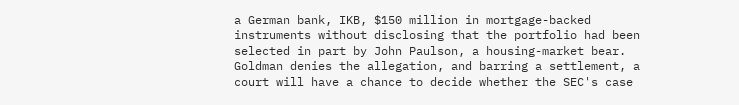a German bank, IKB, $150 million in mortgage-backed instruments without disclosing that the portfolio had been selected in part by John Paulson, a housing-market bear. Goldman denies the allegation, and barring a settlement, a court will have a chance to decide whether the SEC's case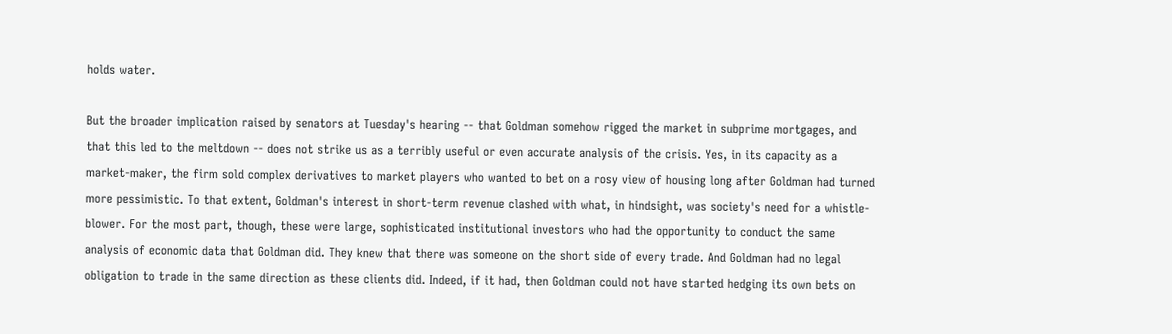holds water.

But the broader implication raised by senators at Tuesday's hearing -- that Goldman somehow rigged the market in subprime mortgages, and that this led to the meltdown -- does not strike us as a terribly useful or even accurate analysis of the crisis. Yes, in its capacity as a market-maker, the firm sold complex derivatives to market players who wanted to bet on a rosy view of housing long after Goldman had turned more pessimistic. To that extent, Goldman's interest in short-term revenue clashed with what, in hindsight, was society's need for a whistle-blower. For the most part, though, these were large, sophisticated institutional investors who had the opportunity to conduct the same analysis of economic data that Goldman did. They knew that there was someone on the short side of every trade. And Goldman had no legal obligation to trade in the same direction as these clients did. Indeed, if it had, then Goldman could not have started hedging its own bets on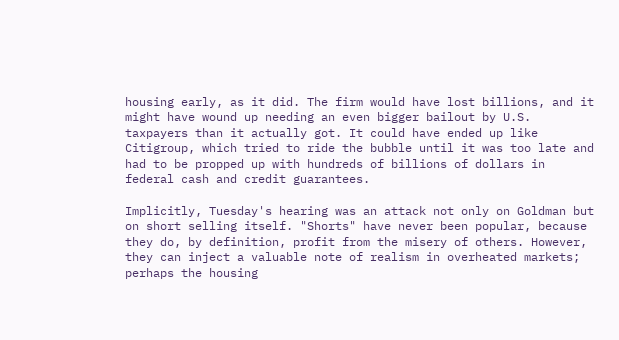housing early, as it did. The firm would have lost billions, and it might have wound up needing an even bigger bailout by U.S. taxpayers than it actually got. It could have ended up like Citigroup, which tried to ride the bubble until it was too late and had to be propped up with hundreds of billions of dollars in federal cash and credit guarantees.

Implicitly, Tuesday's hearing was an attack not only on Goldman but on short selling itself. "Shorts" have never been popular, because they do, by definition, profit from the misery of others. However, they can inject a valuable note of realism in overheated markets; perhaps the housing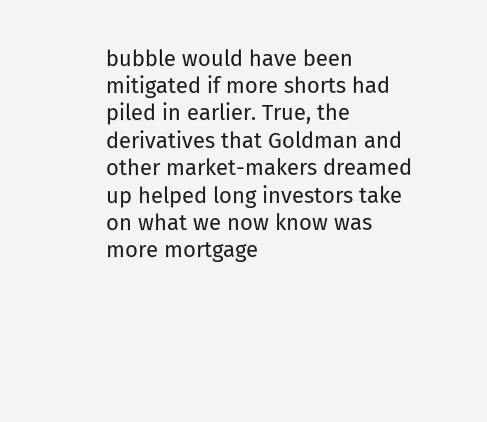bubble would have been mitigated if more shorts had piled in earlier. True, the derivatives that Goldman and other market-makers dreamed up helped long investors take on what we now know was more mortgage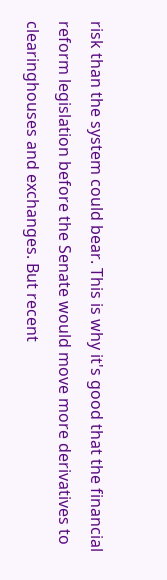risk than the system could bear. This is why it's good that the financial reform legislation before the Senate would move more derivatives to clearinghouses and exchanges. But recent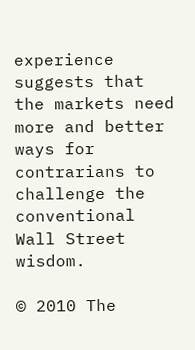experience suggests that the markets need more and better ways for contrarians to challenge the conventional Wall Street wisdom.

© 2010 The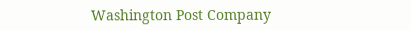Washington Post Company